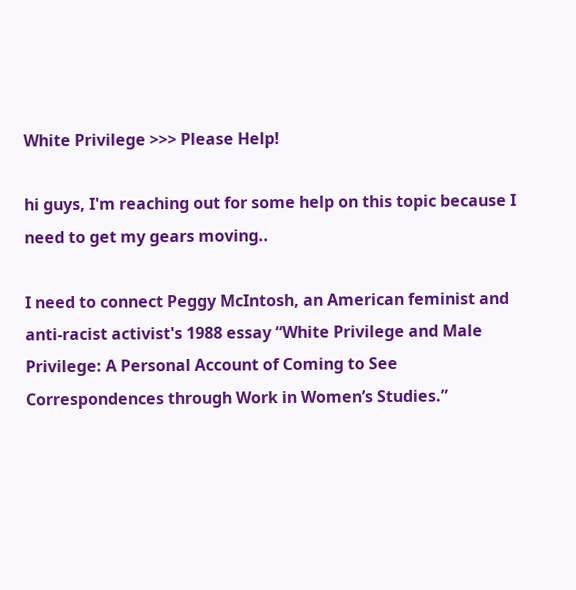White Privilege >>> Please Help!

hi guys, I'm reaching out for some help on this topic because I need to get my gears moving..

I need to connect Peggy McIntosh, an American feminist and anti-racist activist's 1988 essay “White Privilege and Male Privilege: A Personal Account of Coming to See Correspondences through Work in Women’s Studies.”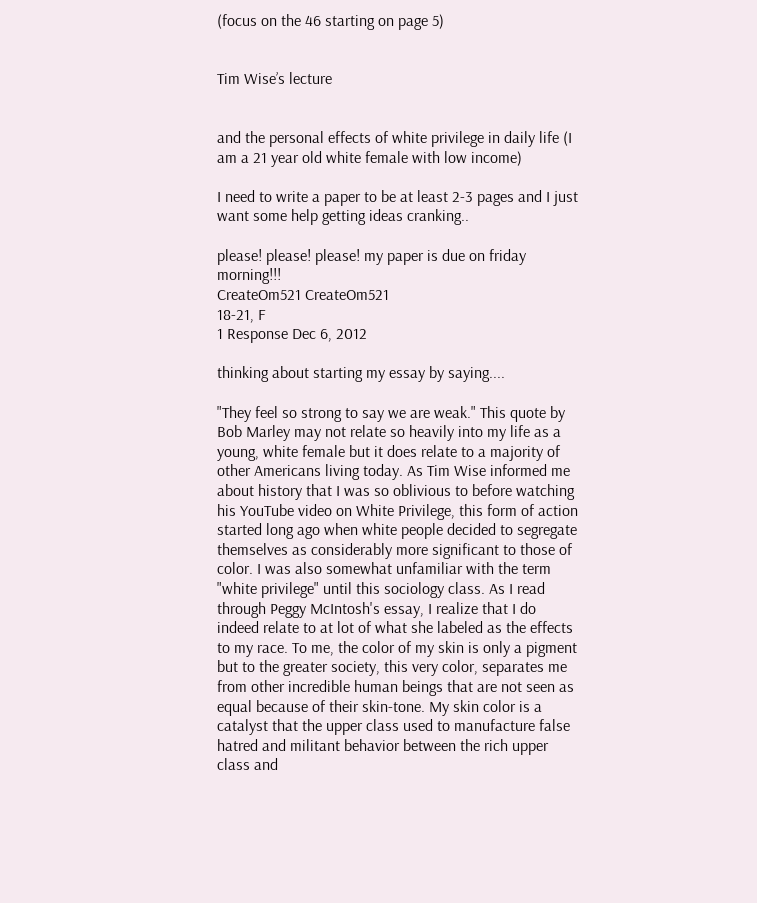(focus on the 46 starting on page 5)


Tim Wise’s lecture


and the personal effects of white privilege in daily life (I am a 21 year old white female with low income)

I need to write a paper to be at least 2-3 pages and I just want some help getting ideas cranking..

please! please! please! my paper is due on friday morning!!!
CreateOm521 CreateOm521
18-21, F
1 Response Dec 6, 2012

thinking about starting my essay by saying....

"They feel so strong to say we are weak." This quote by Bob Marley may not relate so heavily into my life as a young, white female but it does relate to a majority of other Americans living today. As Tim Wise informed me about history that I was so oblivious to before watching his YouTube video on White Privilege, this form of action started long ago when white people decided to segregate themselves as considerably more significant to those of color. I was also somewhat unfamiliar with the term "white privilege" until this sociology class. As I read through Peggy McIntosh's essay, I realize that I do indeed relate to at lot of what she labeled as the effects to my race. To me, the color of my skin is only a pigment but to the greater society, this very color, separates me from other incredible human beings that are not seen as equal because of their skin-tone. My skin color is a catalyst that the upper class used to manufacture false hatred and militant behavior between the rich upper class and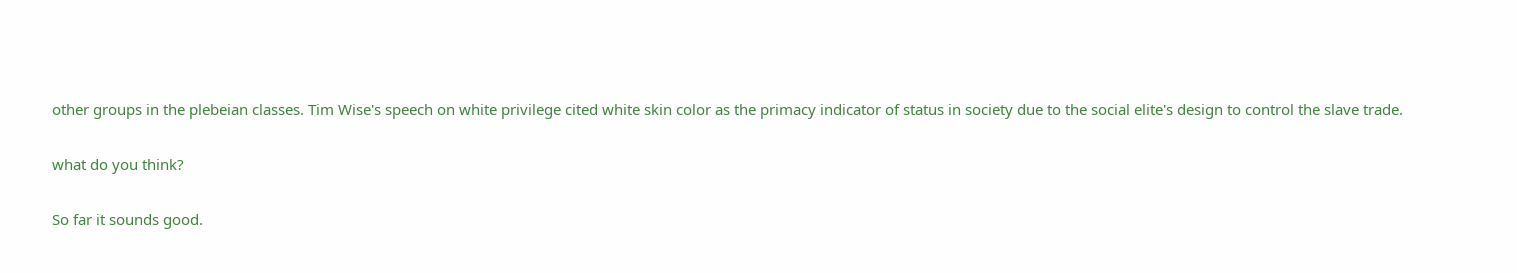other groups in the plebeian classes. Tim Wise's speech on white privilege cited white skin color as the primacy indicator of status in society due to the social elite's design to control the slave trade.

what do you think?

So far it sounds good.